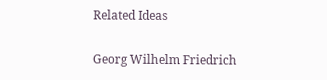Related Ideas

Georg Wilhelm Friedrich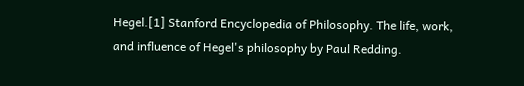Hegel.[1] Stanford Encyclopedia of Philosophy. The life, work, and influence of Hegel's philosophy by Paul Redding.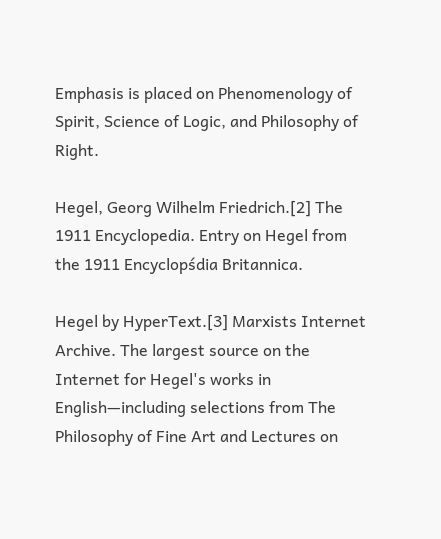Emphasis is placed on Phenomenology of Spirit, Science of Logic, and Philosophy of Right.

Hegel, Georg Wilhelm Friedrich.[2] The 1911 Encyclopedia. Entry on Hegel from the 1911 Encyclopśdia Britannica.

Hegel by HyperText.[3] Marxists Internet Archive. The largest source on the Internet for Hegel's works in English—including selections from The Philosophy of Fine Art and Lectures on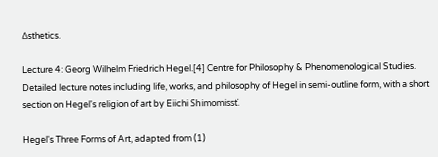∆sthetics.

Lecture 4: Georg Wilhelm Friedrich Hegel.[4] Centre for Philosophy & Phenomenological Studies. Detailed lecture notes including life, works, and philosophy of Hegel in semi-outline form, with a short section on Hegel's religion of art by Eiichi Shimomissť.

Hegel's Three Forms of Art, adapted from (1)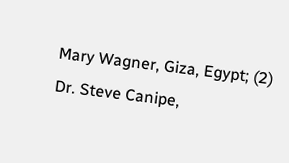Mary Wagner, Giza, Egypt; (2) Dr. Steve Canipe,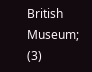British Museum; (3)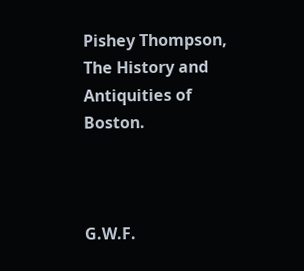Pishey Thompson, The History and Antiquities of Boston.



G.W.F.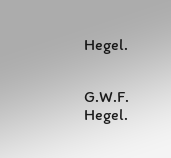Hegel.


G.W.F. Hegel.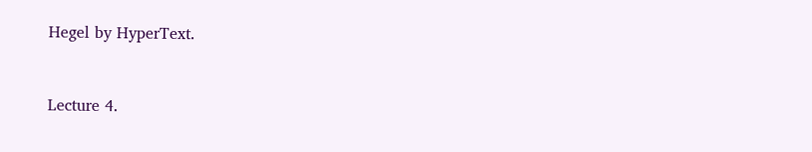Hegel by HyperText.


Lecture 4.